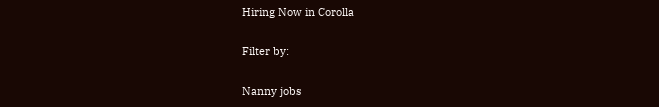Hiring Now in Corolla

Filter by:

Nanny jobs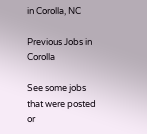in Corolla, NC

Previous Jobs in Corolla

See some jobs that were posted or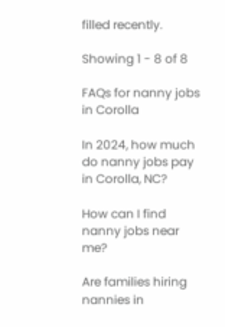filled recently.

Showing 1 - 8 of 8

FAQs for nanny jobs in Corolla

In 2024, how much do nanny jobs pay in Corolla, NC?

How can I find nanny jobs near me?

Are families hiring nannies in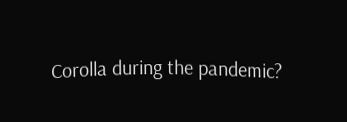Corolla during the pandemic?